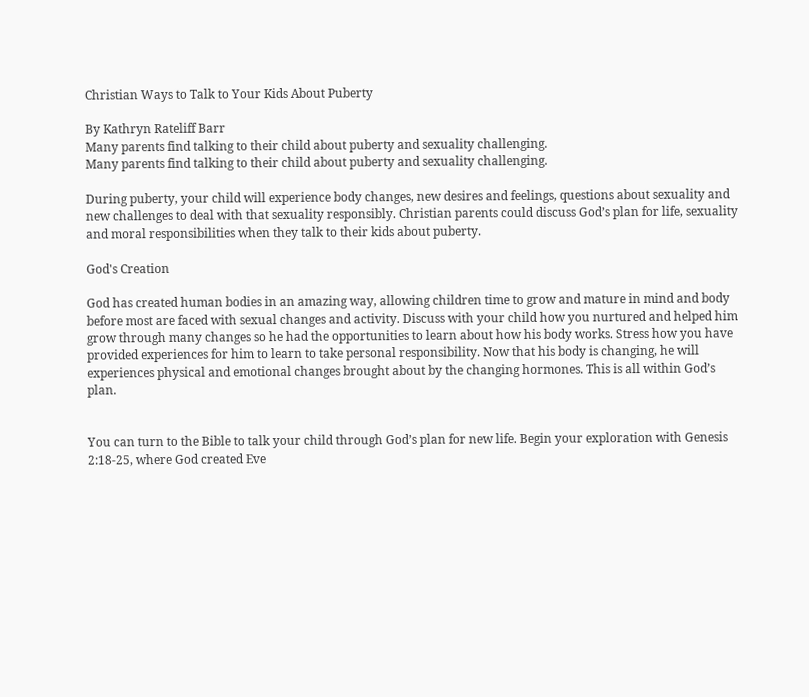Christian Ways to Talk to Your Kids About Puberty

By Kathryn Rateliff Barr
Many parents find talking to their child about puberty and sexuality challenging.
Many parents find talking to their child about puberty and sexuality challenging.

During puberty, your child will experience body changes, new desires and feelings, questions about sexuality and new challenges to deal with that sexuality responsibly. Christian parents could discuss God’s plan for life, sexuality and moral responsibilities when they talk to their kids about puberty.

God's Creation

God has created human bodies in an amazing way, allowing children time to grow and mature in mind and body before most are faced with sexual changes and activity. Discuss with your child how you nurtured and helped him grow through many changes so he had the opportunities to learn about how his body works. Stress how you have provided experiences for him to learn to take personal responsibility. Now that his body is changing, he will experiences physical and emotional changes brought about by the changing hormones. This is all within God’s plan.


You can turn to the Bible to talk your child through God’s plan for new life. Begin your exploration with Genesis 2:18-25, where God created Eve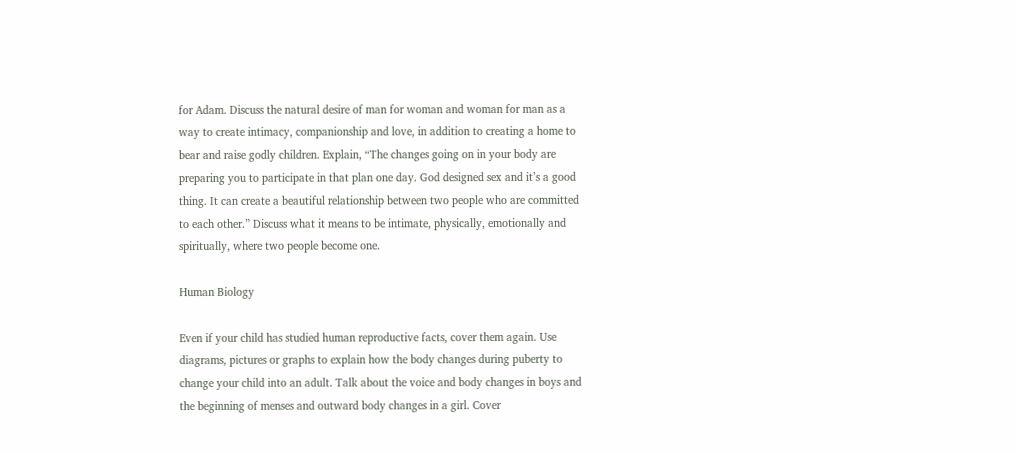for Adam. Discuss the natural desire of man for woman and woman for man as a way to create intimacy, companionship and love, in addition to creating a home to bear and raise godly children. Explain, “The changes going on in your body are preparing you to participate in that plan one day. God designed sex and it’s a good thing. It can create a beautiful relationship between two people who are committed to each other.” Discuss what it means to be intimate, physically, emotionally and spiritually, where two people become one.

Human Biology

Even if your child has studied human reproductive facts, cover them again. Use diagrams, pictures or graphs to explain how the body changes during puberty to change your child into an adult. Talk about the voice and body changes in boys and the beginning of menses and outward body changes in a girl. Cover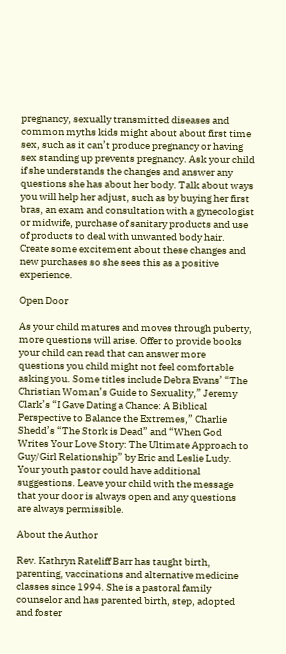pregnancy, sexually transmitted diseases and common myths kids might about about first time sex, such as it can’t produce pregnancy or having sex standing up prevents pregnancy. Ask your child if she understands the changes and answer any questions she has about her body. Talk about ways you will help her adjust, such as by buying her first bras, an exam and consultation with a gynecologist or midwife, purchase of sanitary products and use of products to deal with unwanted body hair. Create some excitement about these changes and new purchases so she sees this as a positive experience.

Open Door

As your child matures and moves through puberty, more questions will arise. Offer to provide books your child can read that can answer more questions you child might not feel comfortable asking you. Some titles include Debra Evans’ “The Christian Woman’s Guide to Sexuality,” Jeremy Clark’s “I Gave Dating a Chance: A Biblical Perspective to Balance the Extremes,” Charlie Shedd’s “The Stork is Dead” and “When God Writes Your Love Story: The Ultimate Approach to Guy/Girl Relationship” by Eric and Leslie Ludy. Your youth pastor could have additional suggestions. Leave your child with the message that your door is always open and any questions are always permissible.

About the Author

Rev. Kathryn Rateliff Barr has taught birth, parenting, vaccinations and alternative medicine classes since 1994. She is a pastoral family counselor and has parented birth, step, adopted and foster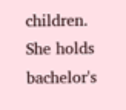children. She holds bachelor's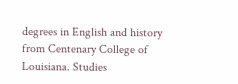degrees in English and history from Centenary College of Louisiana. Studies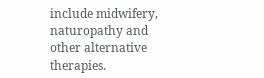include midwifery, naturopathy and other alternative therapies.